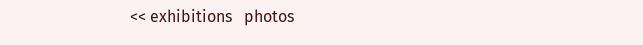<< exhibitions   photos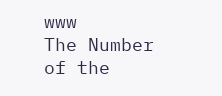www
The Number of the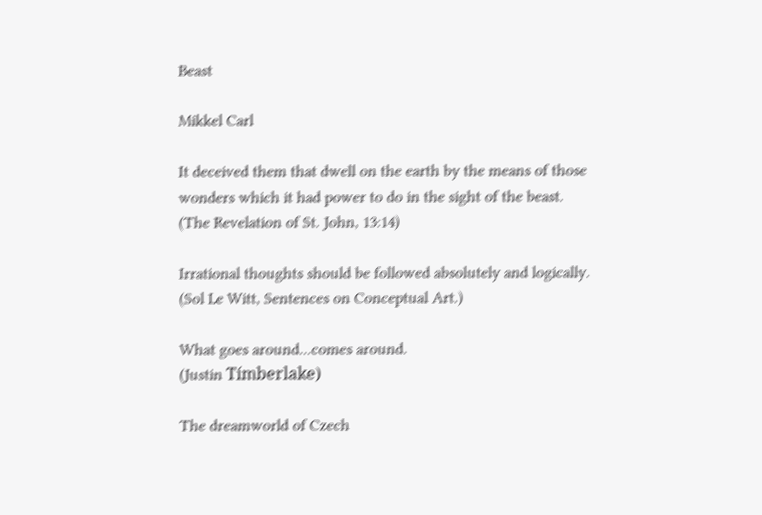Beast

Mikkel Carl

It deceived them that dwell on the earth by the means of those wonders which it had power to do in the sight of the beast.
(The Revelation of St. John, 13:14)

Irrational thoughts should be followed absolutely and logically.
(Sol Le Witt, Sentences on Conceptual Art.)

What goes around...comes around.
(Justin Tímberlake)

The dreamworld of Czech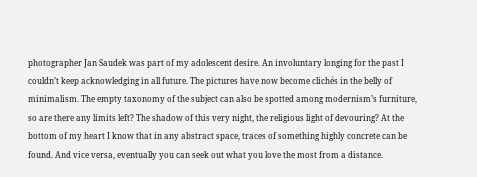photographer Jan Saudek was part of my adolescent desire. An involuntary longing for the past I couldn’t keep acknowledging in all future. The pictures have now become clichés in the belly of minimalism. The empty taxonomy of the subject can also be spotted among modernism’s furniture, so are there any limits left? The shadow of this very night, the religious light of devouring? At the bottom of my heart I know that in any abstract space, traces of something highly concrete can be found. And vice versa, eventually you can seek out what you love the most from a distance.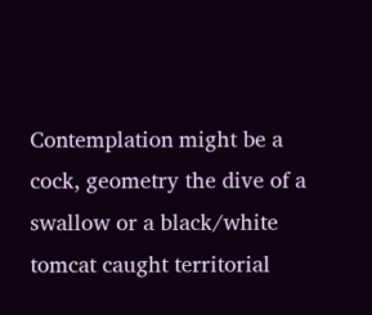Contemplation might be a cock, geometry the dive of a swallow or a black/white tomcat caught territorial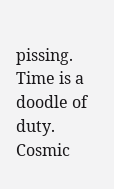pissing. Time is a doodle of duty. Cosmic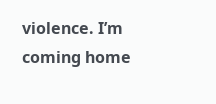violence. I’m coming home